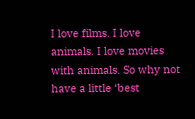I love films. I love animals. I love movies with animals. So why not have a little ‘best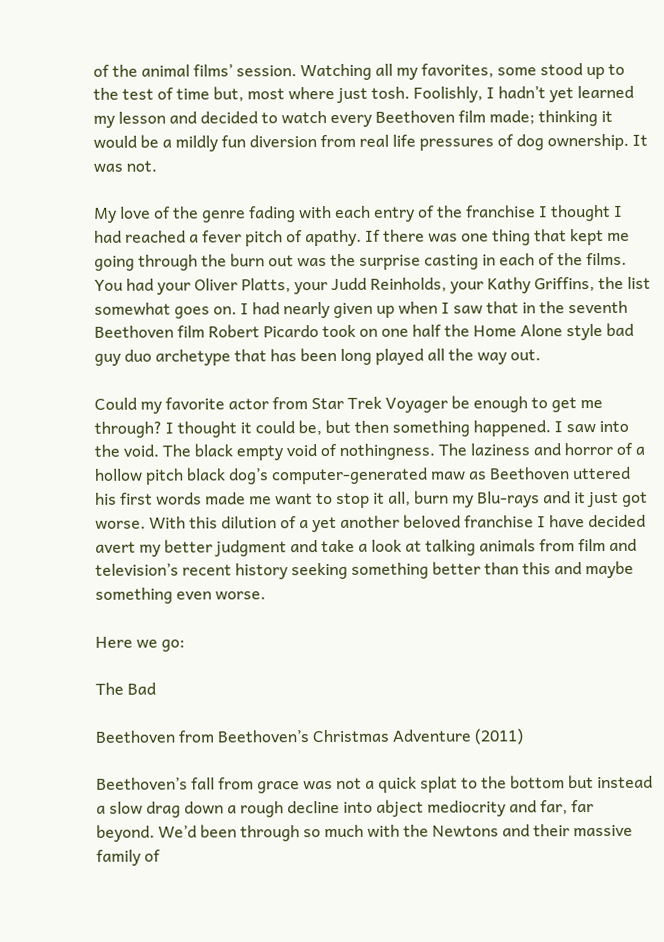of the animal films’ session. Watching all my favorites, some stood up to the test of time but, most where just tosh. Foolishly, I hadn’t yet learned my lesson and decided to watch every Beethoven film made; thinking it would be a mildly fun diversion from real life pressures of dog ownership. It was not.

My love of the genre fading with each entry of the franchise I thought I had reached a fever pitch of apathy. If there was one thing that kept me going through the burn out was the surprise casting in each of the films. You had your Oliver Platts, your Judd Reinholds, your Kathy Griffins, the list somewhat goes on. I had nearly given up when I saw that in the seventh Beethoven film Robert Picardo took on one half the Home Alone style bad guy duo archetype that has been long played all the way out.

Could my favorite actor from Star Trek Voyager be enough to get me through? I thought it could be, but then something happened. I saw into the void. The black empty void of nothingness. The laziness and horror of a hollow pitch black dog’s computer-generated maw as Beethoven uttered his first words made me want to stop it all, burn my Blu-rays and it just got worse. With this dilution of a yet another beloved franchise I have decided avert my better judgment and take a look at talking animals from film and television’s recent history seeking something better than this and maybe something even worse.

Here we go:

The Bad

Beethoven from Beethoven’s Christmas Adventure (2011)

Beethoven’s fall from grace was not a quick splat to the bottom but instead a slow drag down a rough decline into abject mediocrity and far, far beyond. We’d been through so much with the Newtons and their massive family of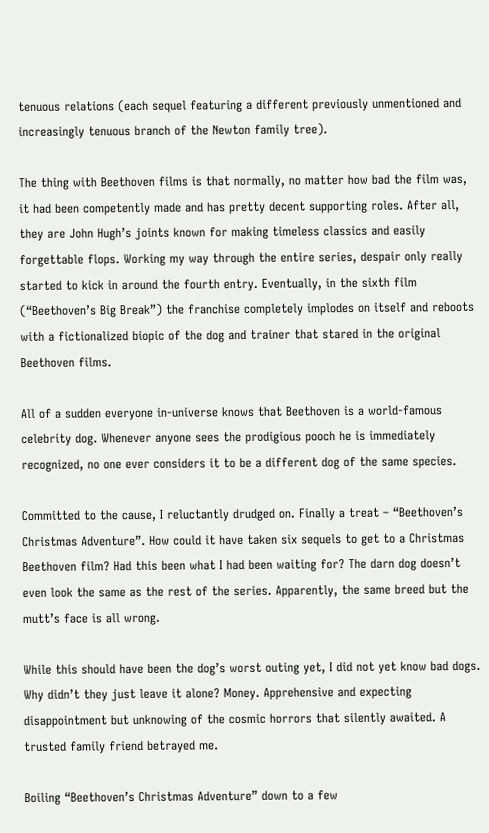tenuous relations (each sequel featuring a different previously unmentioned and increasingly tenuous branch of the Newton family tree).

The thing with Beethoven films is that normally, no matter how bad the film was, it had been competently made and has pretty decent supporting roles. After all, they are John Hugh’s joints known for making timeless classics and easily forgettable flops. Working my way through the entire series, despair only really started to kick in around the fourth entry. Eventually, in the sixth film (“Beethoven’s Big Break”) the franchise completely implodes on itself and reboots with a fictionalized biopic of the dog and trainer that stared in the original Beethoven films.

All of a sudden everyone in-universe knows that Beethoven is a world-famous celebrity dog. Whenever anyone sees the prodigious pooch he is immediately recognized, no one ever considers it to be a different dog of the same species.

Committed to the cause, I reluctantly drudged on. Finally a treat – “Beethoven’s Christmas Adventure”. How could it have taken six sequels to get to a Christmas Beethoven film? Had this been what I had been waiting for? The darn dog doesn’t even look the same as the rest of the series. Apparently, the same breed but the mutt’s face is all wrong.

While this should have been the dog’s worst outing yet, I did not yet know bad dogs. Why didn’t they just leave it alone? Money. Apprehensive and expecting disappointment but unknowing of the cosmic horrors that silently awaited. A trusted family friend betrayed me.

Boiling “Beethoven’s Christmas Adventure” down to a few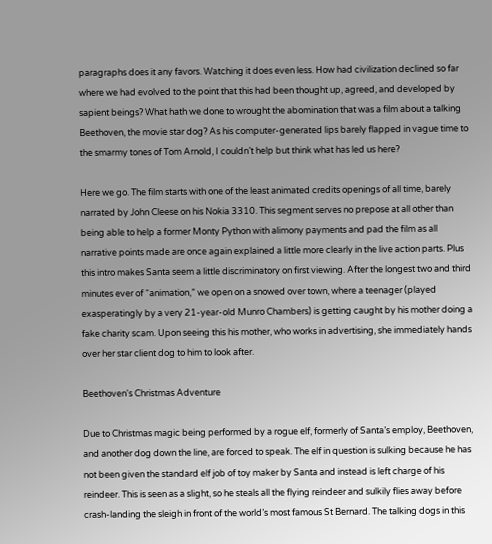paragraphs does it any favors. Watching it does even less. How had civilization declined so far where we had evolved to the point that this had been thought up, agreed, and developed by sapient beings? What hath we done to wrought the abomination that was a film about a talking Beethoven, the movie star dog? As his computer-generated lips barely flapped in vague time to the smarmy tones of Tom Arnold, I couldn’t help but think what has led us here?

Here we go. The film starts with one of the least animated credits openings of all time, barely narrated by John Cleese on his Nokia 3310. This segment serves no prepose at all other than being able to help a former Monty Python with alimony payments and pad the film as all narrative points made are once again explained a little more clearly in the live action parts. Plus this intro makes Santa seem a little discriminatory on first viewing. After the longest two and third minutes ever of “animation,” we open on a snowed over town, where a teenager (played exasperatingly by a very 21-year-old Munro Chambers) is getting caught by his mother doing a fake charity scam. Upon seeing this his mother, who works in advertising, she immediately hands over her star client dog to him to look after.

Beethoven's Christmas Adventure

Due to Christmas magic being performed by a rogue elf, formerly of Santa’s employ, Beethoven, and another dog down the line, are forced to speak. The elf in question is sulking because he has not been given the standard elf job of toy maker by Santa and instead is left charge of his reindeer. This is seen as a slight, so he steals all the flying reindeer and sulkily flies away before crash-landing the sleigh in front of the world’s most famous St Bernard. The talking dogs in this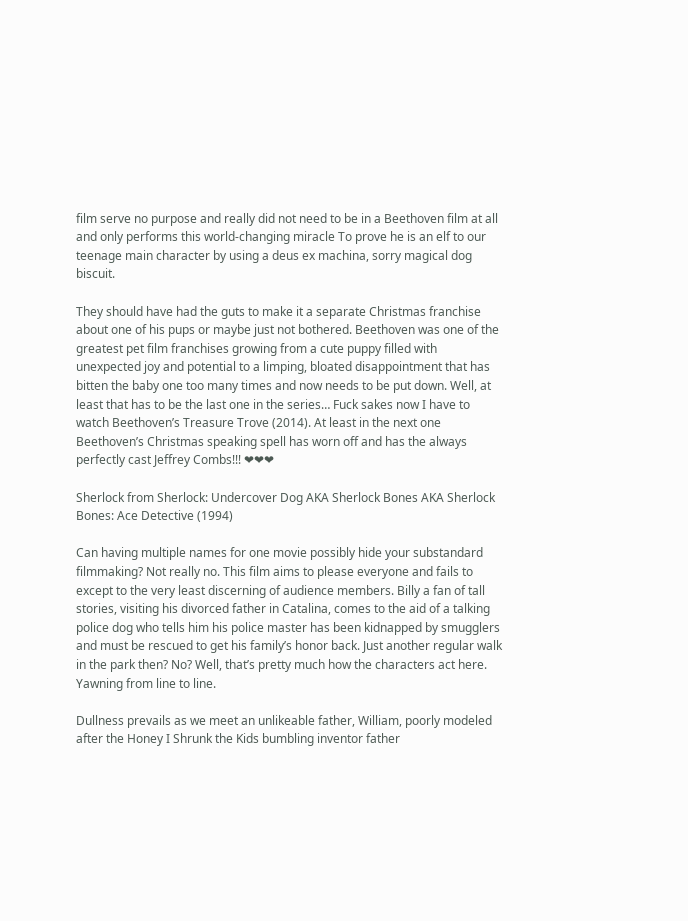film serve no purpose and really did not need to be in a Beethoven film at all and only performs this world-changing miracle To prove he is an elf to our teenage main character by using a deus ex machina, sorry magical dog biscuit.

They should have had the guts to make it a separate Christmas franchise about one of his pups or maybe just not bothered. Beethoven was one of the greatest pet film franchises growing from a cute puppy filled with unexpected joy and potential to a limping, bloated disappointment that has bitten the baby one too many times and now needs to be put down. Well, at least that has to be the last one in the series… Fuck sakes now I have to watch Beethoven’s Treasure Trove (2014). At least in the next one Beethoven’s Christmas speaking spell has worn off and has the always perfectly cast Jeffrey Combs!!! ❤❤❤

Sherlock from Sherlock: Undercover Dog AKA Sherlock Bones AKA Sherlock Bones: Ace Detective (1994)

Can having multiple names for one movie possibly hide your substandard filmmaking? Not really no. This film aims to please everyone and fails to except to the very least discerning of audience members. Billy a fan of tall stories, visiting his divorced father in Catalina, comes to the aid of a talking police dog who tells him his police master has been kidnapped by smugglers and must be rescued to get his family’s honor back. Just another regular walk in the park then? No? Well, that’s pretty much how the characters act here. Yawning from line to line.

Dullness prevails as we meet an unlikeable father, William, poorly modeled after the Honey I Shrunk the Kids bumbling inventor father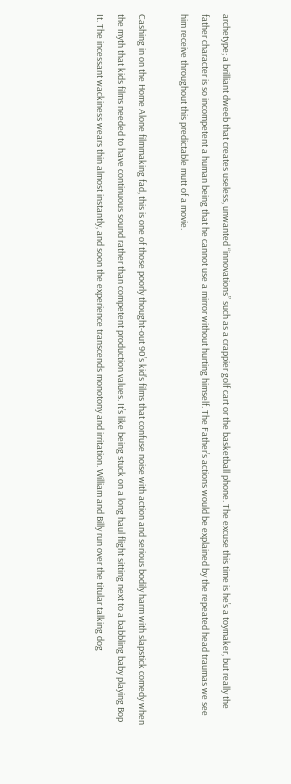archetype; a brilliant dweeb that creates useless, unwanted “innovations” such as a crappier golf cart or the basketball phone. The excuse this time is he’s a toymaker, but really the father character is so incompetent a human being that he cannot use a mirror without hurting himself. The Father’s actions would be explained by the repeated head traumas we see him receive throughout this predictable mutt of a movie.

Cashing in on the Home Alone filmmaking fad, this is one of those poorly thought-out 90’s kid’s films that confuse noise with action and serious bodily harm with slapstick comedy when the myth that kids films needed to have continuous sound rather than competent production values. It’s like being stuck on a long haul flight sitting next to a babbling baby playing Bop It. The incessant wackiness wears thin almost instantly, and soon the experience transcends monotony and irritation. William and Billy run over the titular talking dog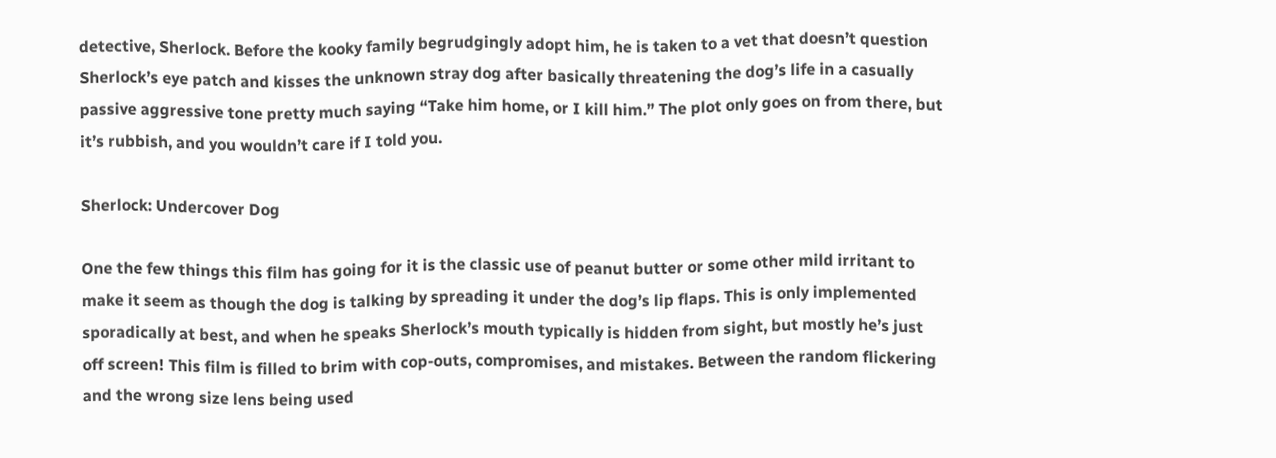detective, Sherlock. Before the kooky family begrudgingly adopt him, he is taken to a vet that doesn’t question Sherlock’s eye patch and kisses the unknown stray dog after basically threatening the dog’s life in a casually passive aggressive tone pretty much saying “Take him home, or I kill him.” The plot only goes on from there, but it’s rubbish, and you wouldn’t care if I told you.

Sherlock: Undercover Dog

One the few things this film has going for it is the classic use of peanut butter or some other mild irritant to make it seem as though the dog is talking by spreading it under the dog’s lip flaps. This is only implemented sporadically at best, and when he speaks Sherlock’s mouth typically is hidden from sight, but mostly he’s just off screen! This film is filled to brim with cop-outs, compromises, and mistakes. Between the random flickering and the wrong size lens being used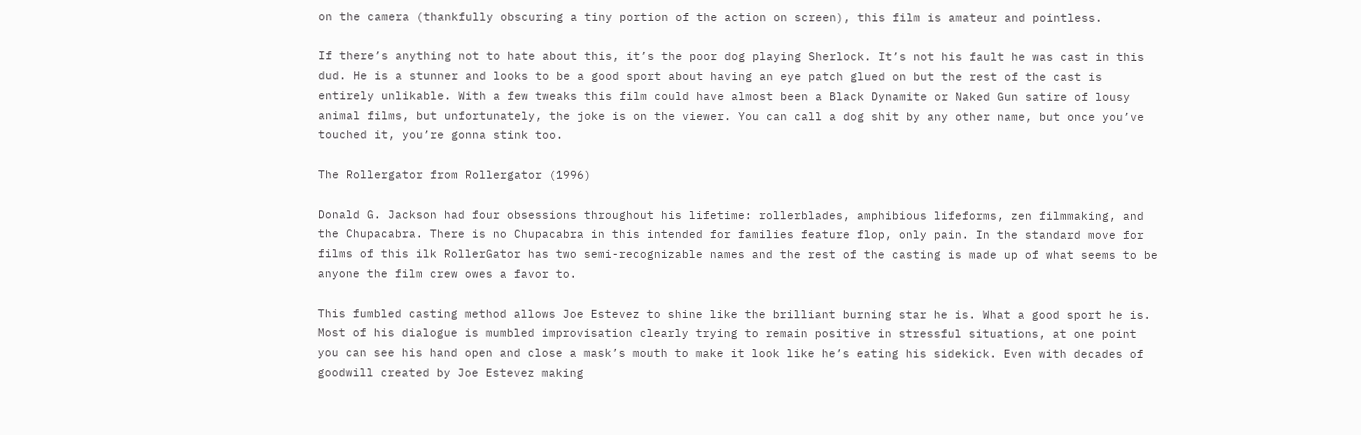on the camera (thankfully obscuring a tiny portion of the action on screen), this film is amateur and pointless.

If there’s anything not to hate about this, it’s the poor dog playing Sherlock. It’s not his fault he was cast in this dud. He is a stunner and looks to be a good sport about having an eye patch glued on but the rest of the cast is entirely unlikable. With a few tweaks this film could have almost been a Black Dynamite or Naked Gun satire of lousy animal films, but unfortunately, the joke is on the viewer. You can call a dog shit by any other name, but once you’ve touched it, you’re gonna stink too.

The Rollergator from Rollergator (1996)

Donald G. Jackson had four obsessions throughout his lifetime: rollerblades, amphibious lifeforms, zen filmmaking, and the Chupacabra. There is no Chupacabra in this intended for families feature flop, only pain. In the standard move for films of this ilk RollerGator has two semi-recognizable names and the rest of the casting is made up of what seems to be anyone the film crew owes a favor to.

This fumbled casting method allows Joe Estevez to shine like the brilliant burning star he is. What a good sport he is. Most of his dialogue is mumbled improvisation clearly trying to remain positive in stressful situations, at one point you can see his hand open and close a mask’s mouth to make it look like he’s eating his sidekick. Even with decades of goodwill created by Joe Estevez making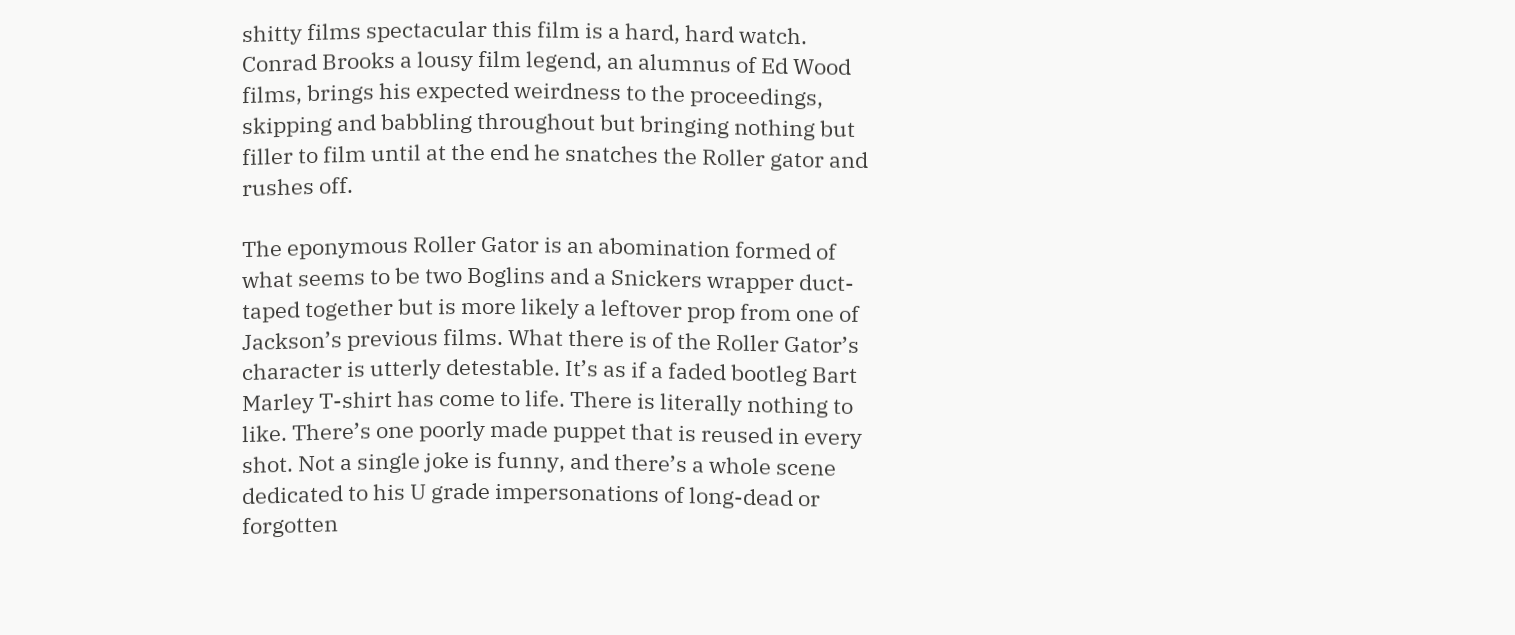shitty films spectacular this film is a hard, hard watch. Conrad Brooks a lousy film legend, an alumnus of Ed Wood films, brings his expected weirdness to the proceedings, skipping and babbling throughout but bringing nothing but filler to film until at the end he snatches the Roller gator and rushes off.

The eponymous Roller Gator is an abomination formed of what seems to be two Boglins and a Snickers wrapper duct-taped together but is more likely a leftover prop from one of Jackson’s previous films. What there is of the Roller Gator’s character is utterly detestable. It’s as if a faded bootleg Bart Marley T-shirt has come to life. There is literally nothing to like. There’s one poorly made puppet that is reused in every shot. Not a single joke is funny, and there’s a whole scene dedicated to his U grade impersonations of long-dead or forgotten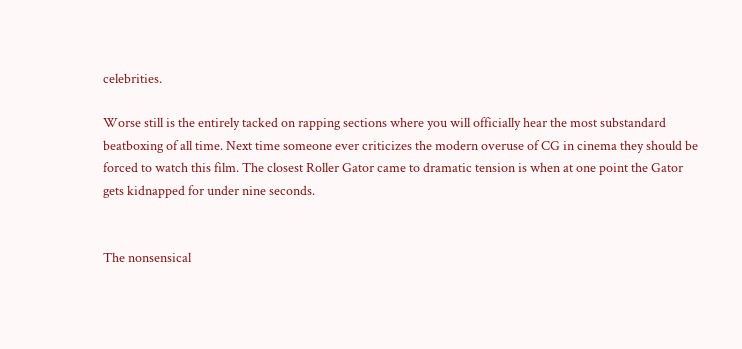celebrities.

Worse still is the entirely tacked on rapping sections where you will officially hear the most substandard beatboxing of all time. Next time someone ever criticizes the modern overuse of CG in cinema they should be forced to watch this film. The closest Roller Gator came to dramatic tension is when at one point the Gator gets kidnapped for under nine seconds.


The nonsensical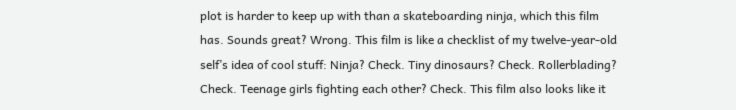plot is harder to keep up with than a skateboarding ninja, which this film has. Sounds great? Wrong. This film is like a checklist of my twelve-year-old self’s idea of cool stuff: Ninja? Check. Tiny dinosaurs? Check. Rollerblading? Check. Teenage girls fighting each other? Check. This film also looks like it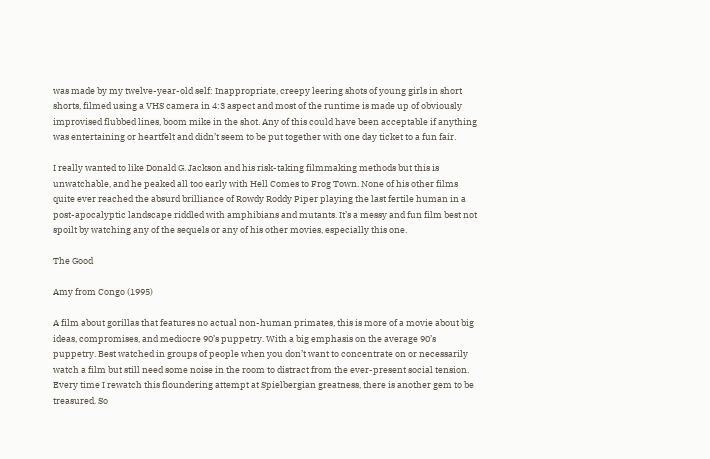was made by my twelve-year-old self: Inappropriate, creepy leering shots of young girls in short shorts, filmed using a VHS camera in 4:3 aspect and most of the runtime is made up of obviously improvised flubbed lines, boom mike in the shot. Any of this could have been acceptable if anything was entertaining or heartfelt and didn’t seem to be put together with one day ticket to a fun fair.

I really wanted to like Donald G. Jackson and his risk-taking filmmaking methods but this is unwatchable, and he peaked all too early with Hell Comes to Frog Town. None of his other films quite ever reached the absurd brilliance of Rowdy Roddy Piper playing the last fertile human in a post-apocalyptic landscape riddled with amphibians and mutants. It’s a messy and fun film best not spoilt by watching any of the sequels or any of his other movies, especially this one.

The Good

Amy from Congo (1995)

A film about gorillas that features no actual non-human primates, this is more of a movie about big ideas, compromises, and mediocre 90’s puppetry. With a big emphasis on the average 90’s puppetry. Best watched in groups of people when you don’t want to concentrate on or necessarily watch a film but still need some noise in the room to distract from the ever-present social tension. Every time I rewatch this floundering attempt at Spielbergian greatness, there is another gem to be treasured. So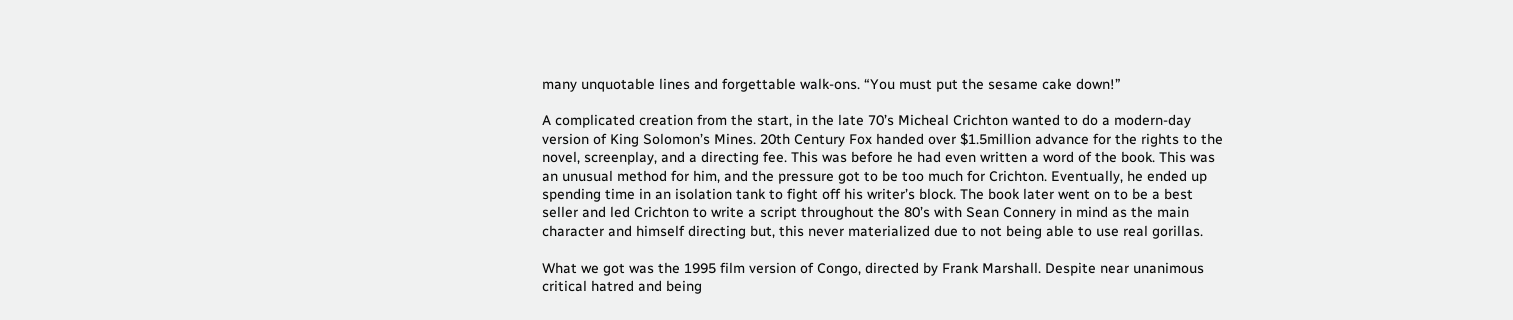many unquotable lines and forgettable walk-ons. “You must put the sesame cake down!”

A complicated creation from the start, in the late 70’s Micheal Crichton wanted to do a modern-day version of King Solomon’s Mines. 20th Century Fox handed over $1.5million advance for the rights to the novel, screenplay, and a directing fee. This was before he had even written a word of the book. This was an unusual method for him, and the pressure got to be too much for Crichton. Eventually, he ended up spending time in an isolation tank to fight off his writer’s block. The book later went on to be a best seller and led Crichton to write a script throughout the 80’s with Sean Connery in mind as the main character and himself directing but, this never materialized due to not being able to use real gorillas.

What we got was the 1995 film version of Congo, directed by Frank Marshall. Despite near unanimous critical hatred and being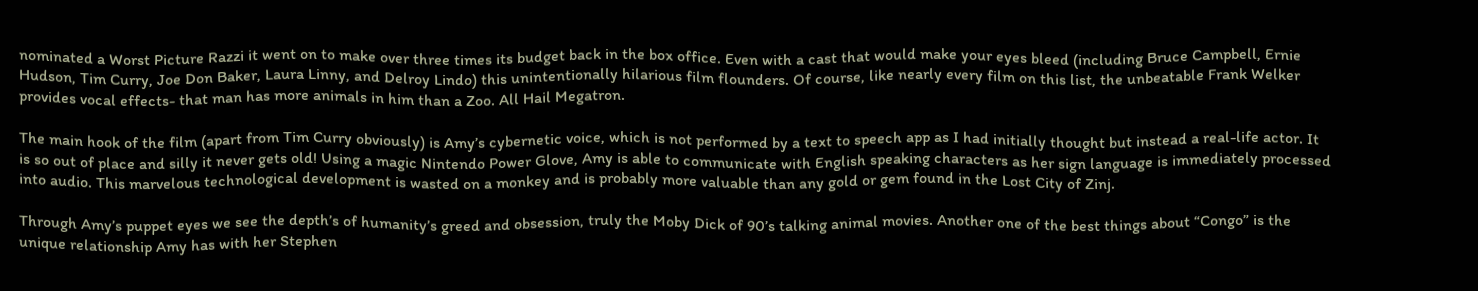nominated a Worst Picture Razzi it went on to make over three times its budget back in the box office. Even with a cast that would make your eyes bleed (including Bruce Campbell, Ernie Hudson, Tim Curry, Joe Don Baker, Laura Linny, and Delroy Lindo) this unintentionally hilarious film flounders. Of course, like nearly every film on this list, the unbeatable Frank Welker provides vocal effects- that man has more animals in him than a Zoo. All Hail Megatron.

The main hook of the film (apart from Tim Curry obviously) is Amy’s cybernetic voice, which is not performed by a text to speech app as I had initially thought but instead a real-life actor. It is so out of place and silly it never gets old! Using a magic Nintendo Power Glove, Amy is able to communicate with English speaking characters as her sign language is immediately processed into audio. This marvelous technological development is wasted on a monkey and is probably more valuable than any gold or gem found in the Lost City of Zinj.

Through Amy’s puppet eyes we see the depth’s of humanity’s greed and obsession, truly the Moby Dick of 90’s talking animal movies. Another one of the best things about “Congo” is the unique relationship Amy has with her Stephen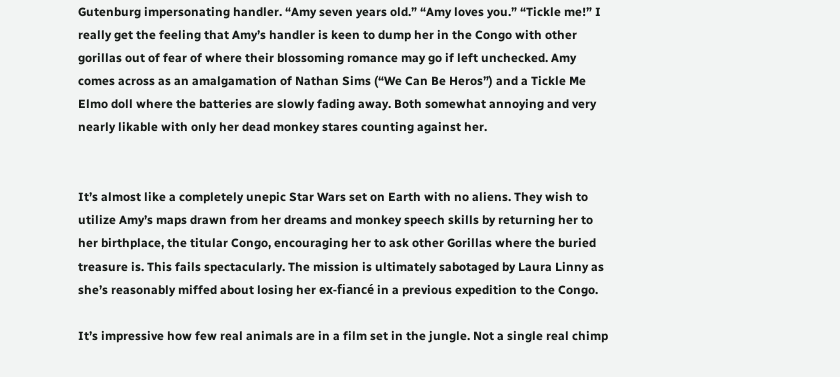Gutenburg impersonating handler. “Amy seven years old.” “Amy loves you.” “Tickle me!” I really get the feeling that Amy’s handler is keen to dump her in the Congo with other gorillas out of fear of where their blossoming romance may go if left unchecked. Amy comes across as an amalgamation of Nathan Sims (“We Can Be Heros”) and a Tickle Me Elmo doll where the batteries are slowly fading away. Both somewhat annoying and very nearly likable with only her dead monkey stares counting against her.


It’s almost like a completely unepic Star Wars set on Earth with no aliens. They wish to utilize Amy’s maps drawn from her dreams and monkey speech skills by returning her to her birthplace, the titular Congo, encouraging her to ask other Gorillas where the buried treasure is. This fails spectacularly. The mission is ultimately sabotaged by Laura Linny as she’s reasonably miffed about losing her ex-fiancé in a previous expedition to the Congo.

It’s impressive how few real animals are in a film set in the jungle. Not a single real chimp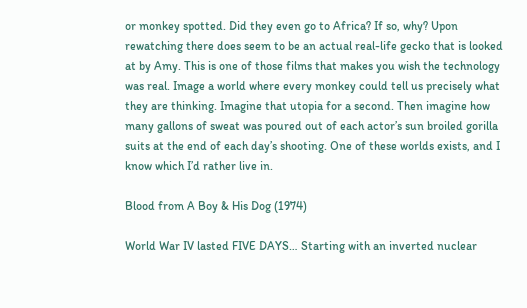or monkey spotted. Did they even go to Africa? If so, why? Upon rewatching there does seem to be an actual real-life gecko that is looked at by Amy. This is one of those films that makes you wish the technology was real. Image a world where every monkey could tell us precisely what they are thinking. Imagine that utopia for a second. Then imagine how many gallons of sweat was poured out of each actor’s sun broiled gorilla suits at the end of each day’s shooting. One of these worlds exists, and I know which I’d rather live in.

Blood from A Boy & His Dog (1974)

World War IV lasted FIVE DAYS… Starting with an inverted nuclear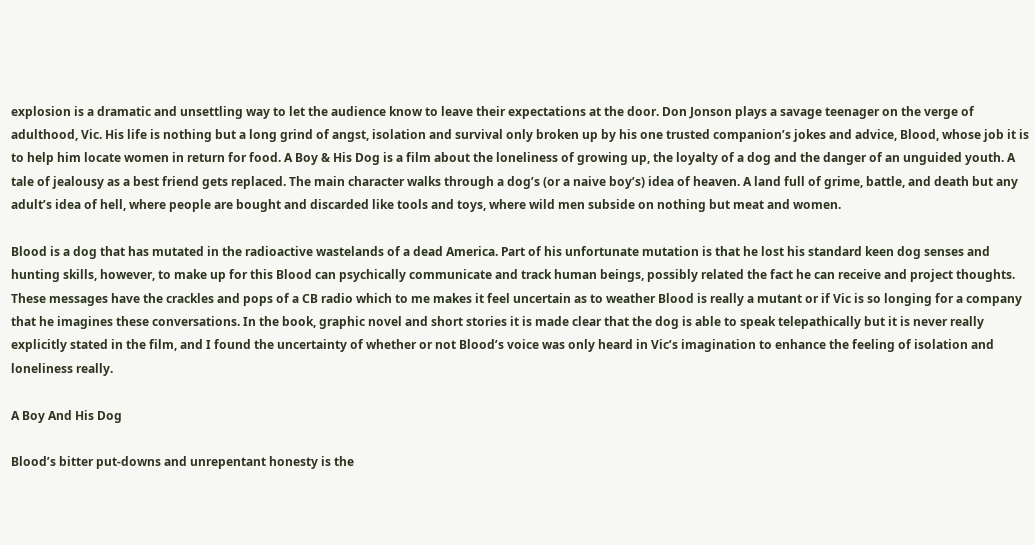explosion is a dramatic and unsettling way to let the audience know to leave their expectations at the door. Don Jonson plays a savage teenager on the verge of adulthood, Vic. His life is nothing but a long grind of angst, isolation and survival only broken up by his one trusted companion’s jokes and advice, Blood, whose job it is to help him locate women in return for food. A Boy & His Dog is a film about the loneliness of growing up, the loyalty of a dog and the danger of an unguided youth. A tale of jealousy as a best friend gets replaced. The main character walks through a dog’s (or a naive boy’s) idea of heaven. A land full of grime, battle, and death but any adult’s idea of hell, where people are bought and discarded like tools and toys, where wild men subside on nothing but meat and women.

Blood is a dog that has mutated in the radioactive wastelands of a dead America. Part of his unfortunate mutation is that he lost his standard keen dog senses and hunting skills, however, to make up for this Blood can psychically communicate and track human beings, possibly related the fact he can receive and project thoughts. These messages have the crackles and pops of a CB radio which to me makes it feel uncertain as to weather Blood is really a mutant or if Vic is so longing for a company that he imagines these conversations. In the book, graphic novel and short stories it is made clear that the dog is able to speak telepathically but it is never really explicitly stated in the film, and I found the uncertainty of whether or not Blood’s voice was only heard in Vic’s imagination to enhance the feeling of isolation and loneliness really.

A Boy And His Dog

Blood’s bitter put-downs and unrepentant honesty is the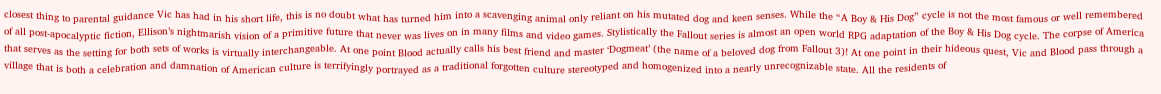closest thing to parental guidance Vic has had in his short life, this is no doubt what has turned him into a scavenging animal only reliant on his mutated dog and keen senses. While the “A Boy & His Dog” cycle is not the most famous or well remembered of all post-apocalyptic fiction, Ellison’s nightmarish vision of a primitive future that never was lives on in many films and video games. Stylistically the Fallout series is almost an open world RPG adaptation of the Boy & His Dog cycle. The corpse of America that serves as the setting for both sets of works is virtually interchangeable. At one point Blood actually calls his best friend and master ‘Dogmeat’ (the name of a beloved dog from Fallout 3)! At one point in their hideous quest, Vic and Blood pass through a village that is both a celebration and damnation of American culture is terrifyingly portrayed as a traditional forgotten culture stereotyped and homogenized into a nearly unrecognizable state. All the residents of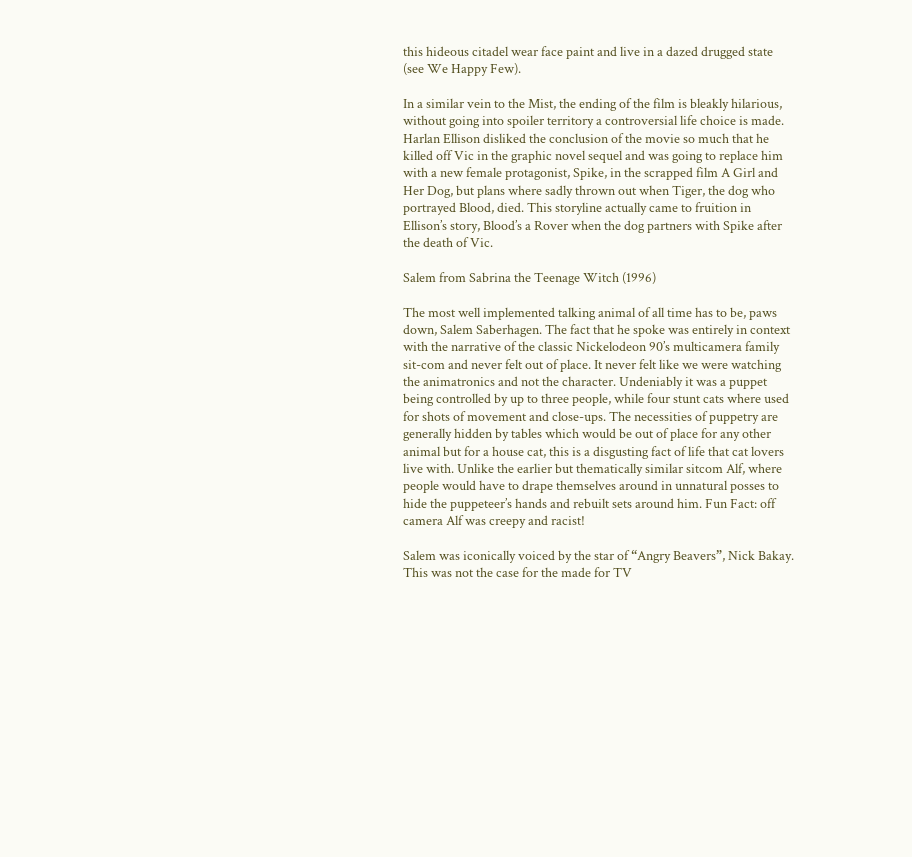this hideous citadel wear face paint and live in a dazed drugged state (see We Happy Few).

In a similar vein to the Mist, the ending of the film is bleakly hilarious, without going into spoiler territory a controversial life choice is made. Harlan Ellison disliked the conclusion of the movie so much that he killed off Vic in the graphic novel sequel and was going to replace him with a new female protagonist, Spike, in the scrapped film A Girl and Her Dog, but plans where sadly thrown out when Tiger, the dog who portrayed Blood, died. This storyline actually came to fruition in Ellison’s story, Blood’s a Rover when the dog partners with Spike after the death of Vic.

Salem from Sabrina the Teenage Witch (1996)

The most well implemented talking animal of all time has to be, paws down, Salem Saberhagen. The fact that he spoke was entirely in context with the narrative of the classic Nickelodeon 90’s multicamera family sit-com and never felt out of place. It never felt like we were watching the animatronics and not the character. Undeniably it was a puppet being controlled by up to three people, while four stunt cats where used for shots of movement and close-ups. The necessities of puppetry are generally hidden by tables which would be out of place for any other animal but for a house cat, this is a disgusting fact of life that cat lovers live with. Unlike the earlier but thematically similar sitcom Alf, where people would have to drape themselves around in unnatural posses to hide the puppeteer’s hands and rebuilt sets around him. Fun Fact: off camera Alf was creepy and racist!

Salem was iconically voiced by the star of “Angry Beavers”, Nick Bakay. This was not the case for the made for TV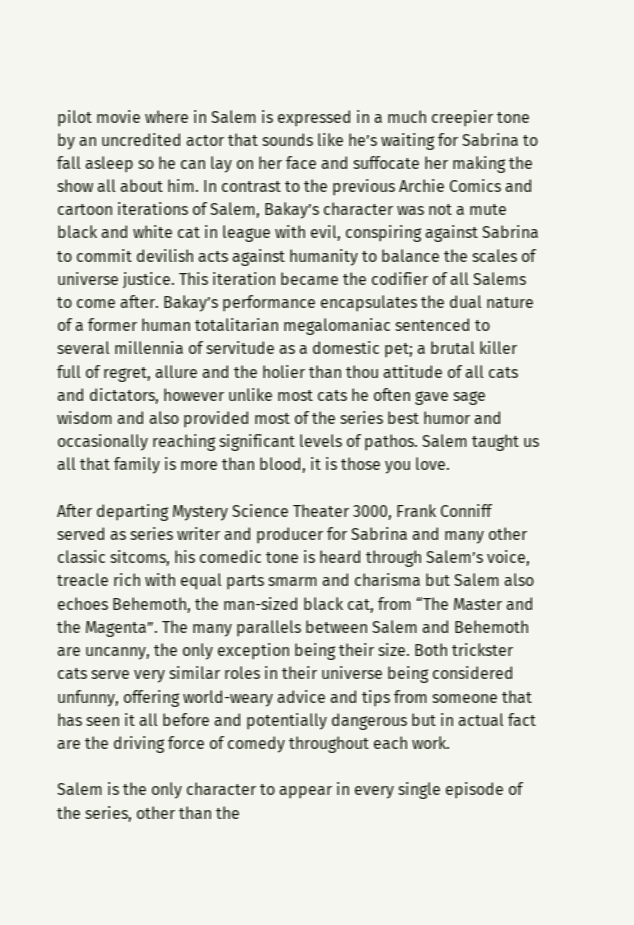pilot movie where in Salem is expressed in a much creepier tone by an uncredited actor that sounds like he’s waiting for Sabrina to fall asleep so he can lay on her face and suffocate her making the show all about him. In contrast to the previous Archie Comics and cartoon iterations of Salem, Bakay’s character was not a mute black and white cat in league with evil, conspiring against Sabrina to commit devilish acts against humanity to balance the scales of universe justice. This iteration became the codifier of all Salems to come after. Bakay’s performance encapsulates the dual nature of a former human totalitarian megalomaniac sentenced to several millennia of servitude as a domestic pet; a brutal killer full of regret, allure and the holier than thou attitude of all cats and dictators, however unlike most cats he often gave sage wisdom and also provided most of the series best humor and occasionally reaching significant levels of pathos. Salem taught us all that family is more than blood, it is those you love.

After departing Mystery Science Theater 3000, Frank Conniff served as series writer and producer for Sabrina and many other classic sitcoms, his comedic tone is heard through Salem’s voice, treacle rich with equal parts smarm and charisma but Salem also echoes Behemoth, the man-sized black cat, from “The Master and the Magenta”. The many parallels between Salem and Behemoth are uncanny, the only exception being their size. Both trickster cats serve very similar roles in their universe being considered unfunny, offering world-weary advice and tips from someone that has seen it all before and potentially dangerous but in actual fact are the driving force of comedy throughout each work.

Salem is the only character to appear in every single episode of the series, other than the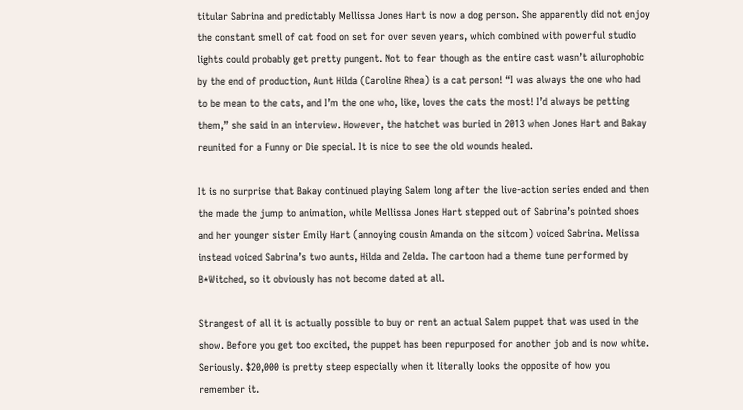titular Sabrina and predictably Mellissa Jones Hart is now a dog person. She apparently did not enjoy the constant smell of cat food on set for over seven years, which combined with powerful studio lights could probably get pretty pungent. Not to fear though as the entire cast wasn’t ailurophobic by the end of production, Aunt Hilda (Caroline Rhea) is a cat person! “I was always the one who had to be mean to the cats, and I’m the one who, like, loves the cats the most! I’d always be petting them,” she said in an interview. However, the hatchet was buried in 2013 when Jones Hart and Bakay reunited for a Funny or Die special. It is nice to see the old wounds healed.

It is no surprise that Bakay continued playing Salem long after the live-action series ended and then the made the jump to animation, while Mellissa Jones Hart stepped out of Sabrina’s pointed shoes and her younger sister Emily Hart (annoying cousin Amanda on the sitcom) voiced Sabrina. Melissa instead voiced Sabrina’s two aunts, Hilda and Zelda. The cartoon had a theme tune performed by B*Witched, so it obviously has not become dated at all.

Strangest of all it is actually possible to buy or rent an actual Salem puppet that was used in the show. Before you get too excited, the puppet has been repurposed for another job and is now white. Seriously. $20,000 is pretty steep especially when it literally looks the opposite of how you remember it.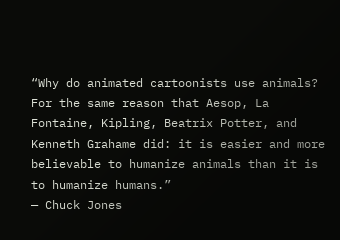“Why do animated cartoonists use animals? For the same reason that Aesop, La Fontaine, Kipling, Beatrix Potter, and Kenneth Grahame did: it is easier and more believable to humanize animals than it is to humanize humans.”
— Chuck Jones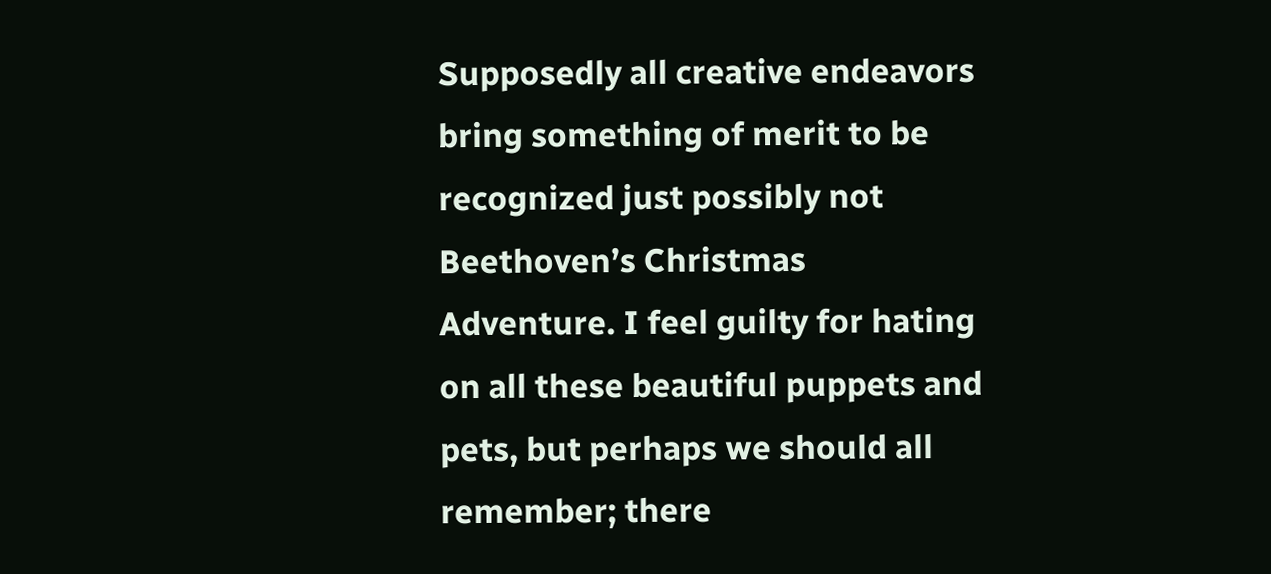Supposedly all creative endeavors bring something of merit to be recognized just possibly not Beethoven’s Christmas Adventure. I feel guilty for hating on all these beautiful puppets and pets, but perhaps we should all remember; there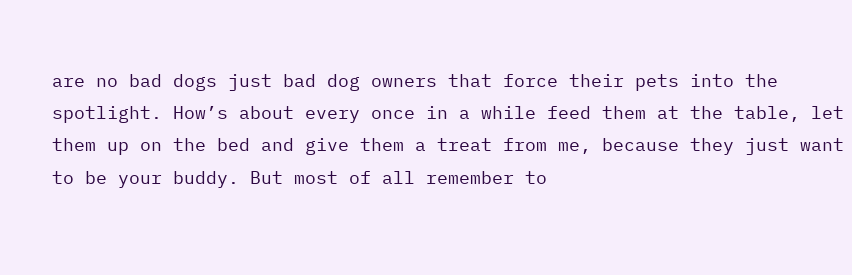are no bad dogs just bad dog owners that force their pets into the spotlight. How’s about every once in a while feed them at the table, let them up on the bed and give them a treat from me, because they just want to be your buddy. But most of all remember to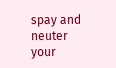spay and neuter your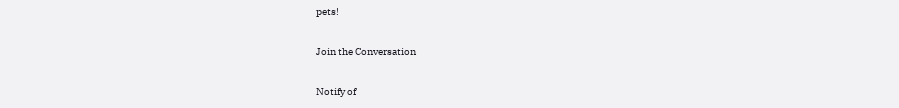pets!

Join the Conversation

Notify of